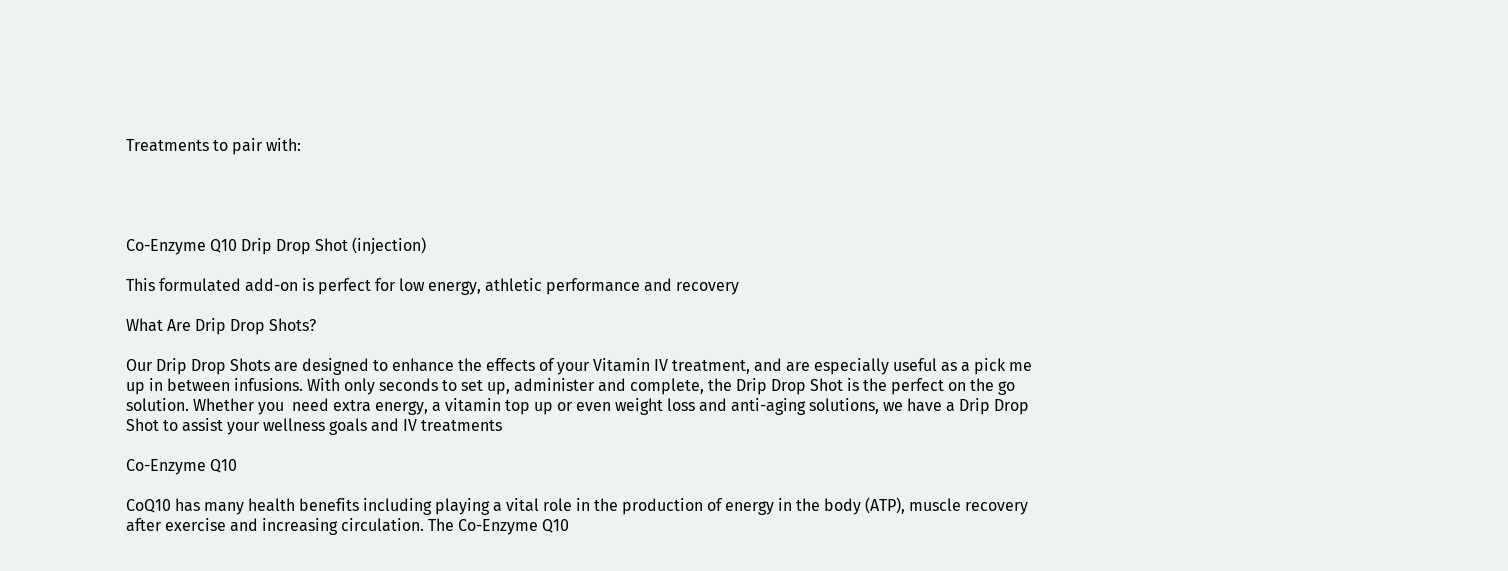Treatments to pair with:




Co-Enzyme Q10 Drip Drop Shot (injection)

This formulated add-on is perfect for low energy, athletic performance and recovery

What Are Drip Drop Shots?

Our Drip Drop Shots are designed to enhance the effects of your Vitamin IV treatment, and are especially useful as a pick me up in between infusions. With only seconds to set up, administer and complete, the Drip Drop Shot is the perfect on the go solution. Whether you  need extra energy, a vitamin top up or even weight loss and anti-aging solutions, we have a Drip Drop Shot to assist your wellness goals and IV treatments

Co-Enzyme Q10

CoQ10 has many health benefits including playing a vital role in the production of energy in the body (ATP), muscle recovery after exercise and increasing circulation. The Co-Enzyme Q10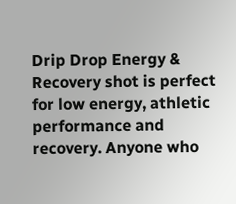Drip Drop Energy & Recovery shot is perfect for low energy, athletic performance and recovery. Anyone who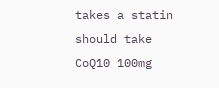takes a statin should take CoQ10 100mg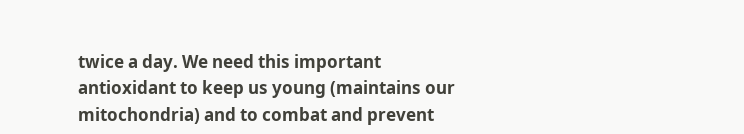twice a day. We need this important antioxidant to keep us young (maintains our mitochondria) and to combat and prevent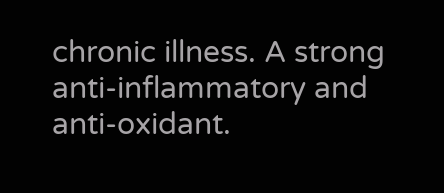chronic illness. A strong anti-inflammatory and anti-oxidant.